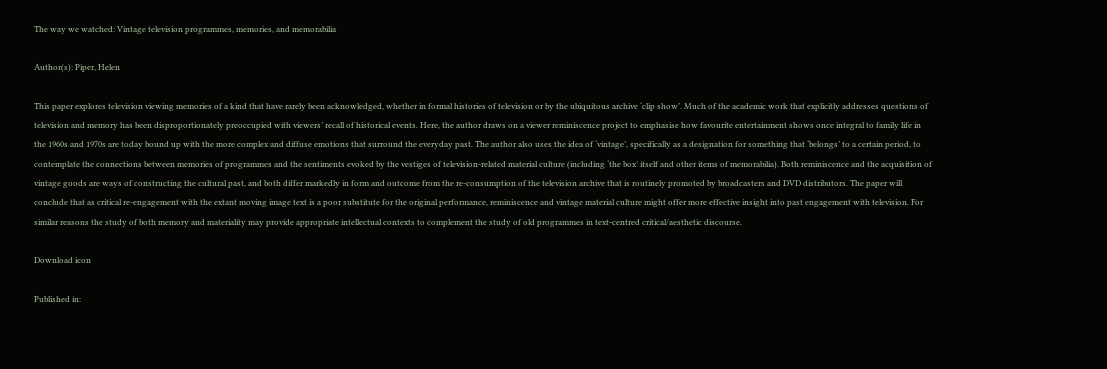The way we watched: Vintage television programmes, memories, and memorabilia

Author(s): Piper, Helen

This paper explores television viewing memories of a kind that have rarely been acknowledged, whether in formal histories of television or by the ubiquitous archive ‘clip show’. Much of the academic work that explicitly addresses questions of television and memory has been disproportionately preoccupied with viewers’ recall of historical events. Here, the author draws on a viewer reminiscence project to emphasise how favourite entertainment shows once integral to family life in the 1960s and 1970s are today bound up with the more complex and diffuse emotions that surround the everyday past. The author also uses the idea of ‘vintage’, specifically as a designation for something that ‘belongs’ to a certain period, to contemplate the connections between memories of programmes and the sentiments evoked by the vestiges of television-related material culture (including ‘the box’ itself and other items of memorabilia). Both reminiscence and the acquisition of vintage goods are ways of constructing the cultural past, and both differ markedly in form and outcome from the re-consumption of the television archive that is routinely promoted by broadcasters and DVD distributors. The paper will conclude that as critical re-engagement with the extant moving image text is a poor substitute for the original performance, reminiscence and vintage material culture might offer more effective insight into past engagement with television. For similar reasons the study of both memory and materiality may provide appropriate intellectual contexts to complement the study of old programmes in text-centred critical/aesthetic discourse.

Download icon

Published in: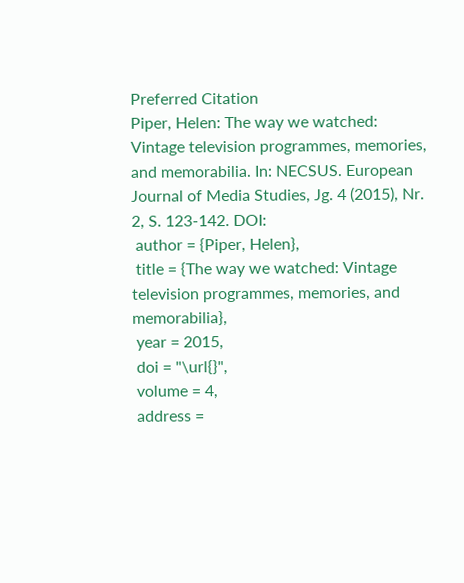Preferred Citation
Piper, Helen: The way we watched: Vintage television programmes, memories, and memorabilia. In: NECSUS. European Journal of Media Studies, Jg. 4 (2015), Nr. 2, S. 123-142. DOI:
 author = {Piper, Helen},
 title = {The way we watched: Vintage television programmes, memories, and memorabilia},
 year = 2015,
 doi = "\url{}",
 volume = 4,
 address =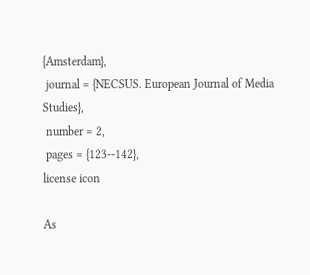{Amsterdam},
 journal = {NECSUS. European Journal of Media Studies},
 number = 2,
 pages = {123--142},
license icon

As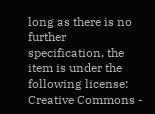long as there is no further specification, the item is under the following license: Creative Commons -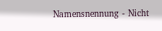Namensnennung - Nicht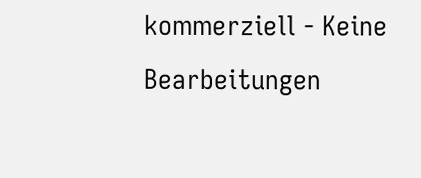kommerziell - Keine Bearbeitungen